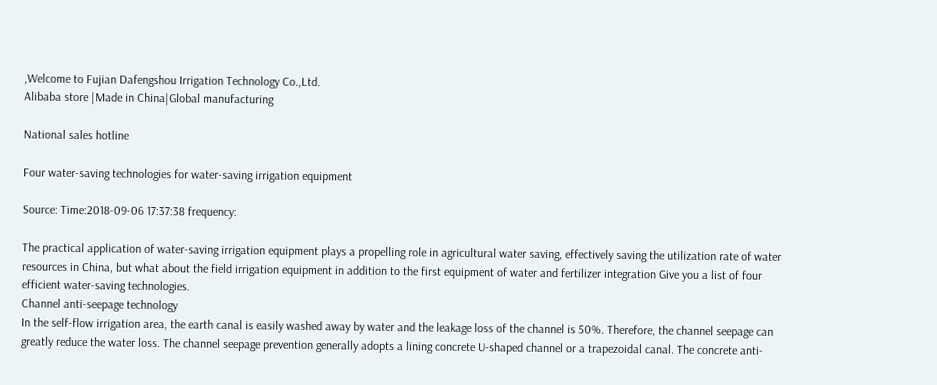,Welcome to Fujian Dafengshou Irrigation Technology Co.,Ltd.
Alibaba store |Made in China|Global manufacturing

National sales hotline

Four water-saving technologies for water-saving irrigation equipment

Source: Time:2018-09-06 17:37:38 frequency:

The practical application of water-saving irrigation equipment plays a propelling role in agricultural water saving, effectively saving the utilization rate of water resources in China, but what about the field irrigation equipment in addition to the first equipment of water and fertilizer integration Give you a list of four efficient water-saving technologies.
Channel anti-seepage technology
In the self-flow irrigation area, the earth canal is easily washed away by water and the leakage loss of the channel is 50%. Therefore, the channel seepage can greatly reduce the water loss. The channel seepage prevention generally adopts a lining concrete U-shaped channel or a trapezoidal canal. The concrete anti-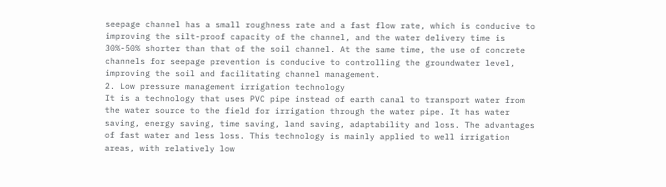seepage channel has a small roughness rate and a fast flow rate, which is conducive to improving the silt-proof capacity of the channel, and the water delivery time is 30%-50% shorter than that of the soil channel. At the same time, the use of concrete channels for seepage prevention is conducive to controlling the groundwater level, improving the soil and facilitating channel management.
2. Low pressure management irrigation technology
It is a technology that uses PVC pipe instead of earth canal to transport water from the water source to the field for irrigation through the water pipe. It has water saving, energy saving, time saving, land saving, adaptability and loss. The advantages of fast water and less loss. This technology is mainly applied to well irrigation areas, with relatively low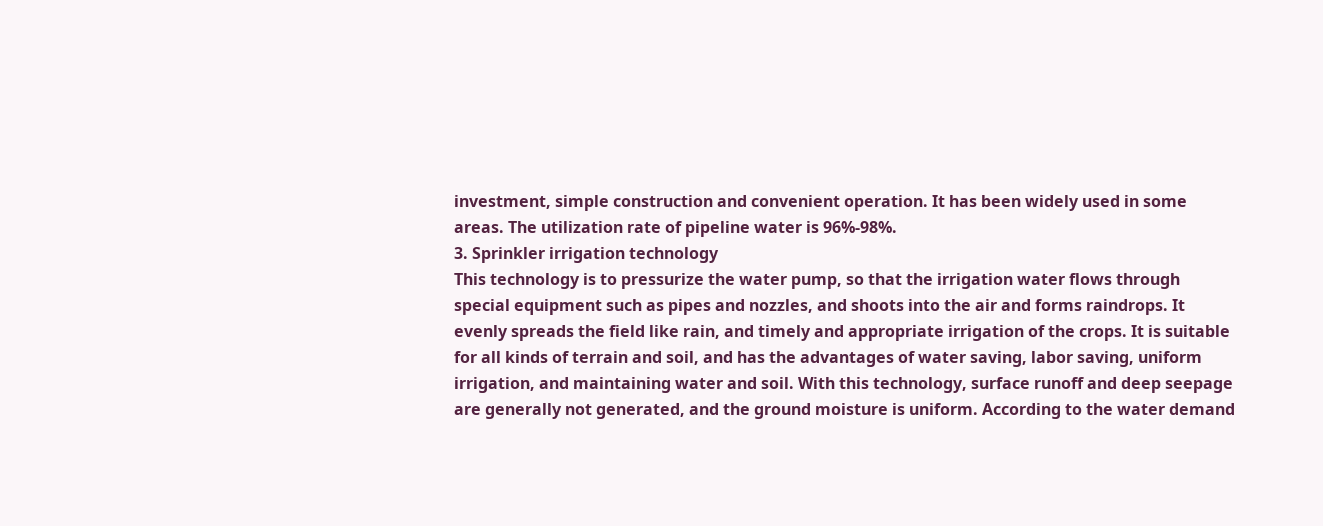investment, simple construction and convenient operation. It has been widely used in some areas. The utilization rate of pipeline water is 96%-98%.
3. Sprinkler irrigation technology
This technology is to pressurize the water pump, so that the irrigation water flows through special equipment such as pipes and nozzles, and shoots into the air and forms raindrops. It evenly spreads the field like rain, and timely and appropriate irrigation of the crops. It is suitable for all kinds of terrain and soil, and has the advantages of water saving, labor saving, uniform irrigation, and maintaining water and soil. With this technology, surface runoff and deep seepage are generally not generated, and the ground moisture is uniform. According to the water demand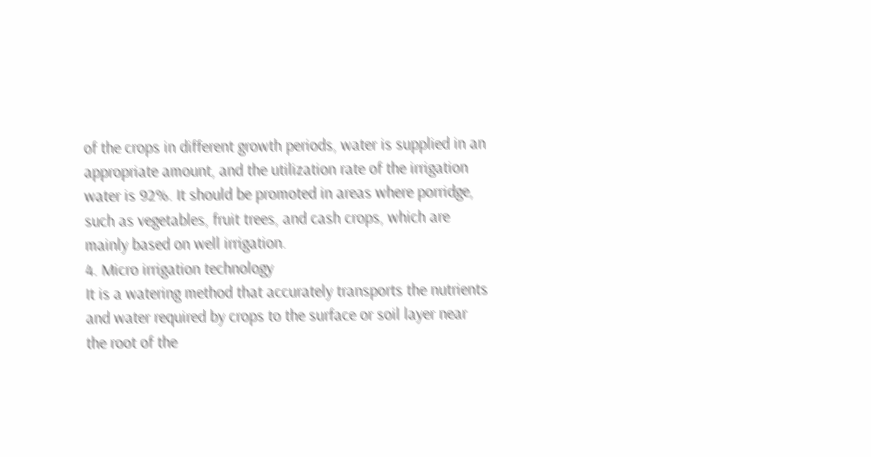of the crops in different growth periods, water is supplied in an appropriate amount, and the utilization rate of the irrigation water is 92%. It should be promoted in areas where porridge, such as vegetables, fruit trees, and cash crops, which are mainly based on well irrigation.
4. Micro irrigation technology
It is a watering method that accurately transports the nutrients and water required by crops to the surface or soil layer near the root of the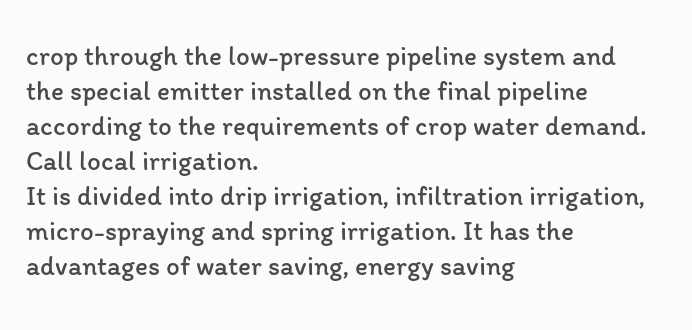crop through the low-pressure pipeline system and the special emitter installed on the final pipeline according to the requirements of crop water demand. Call local irrigation.
It is divided into drip irrigation, infiltration irrigation, micro-spraying and spring irrigation. It has the advantages of water saving, energy saving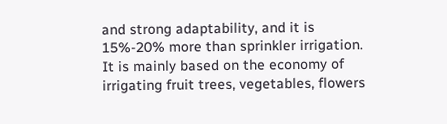and strong adaptability, and it is 15%-20% more than sprinkler irrigation. It is mainly based on the economy of irrigating fruit trees, vegetables, flowers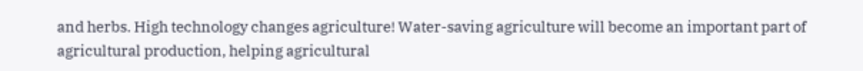and herbs. High technology changes agriculture! Water-saving agriculture will become an important part of agricultural production, helping agricultural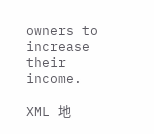owners to increase their income.

XML 地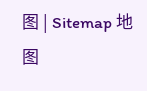图 | Sitemap 地图